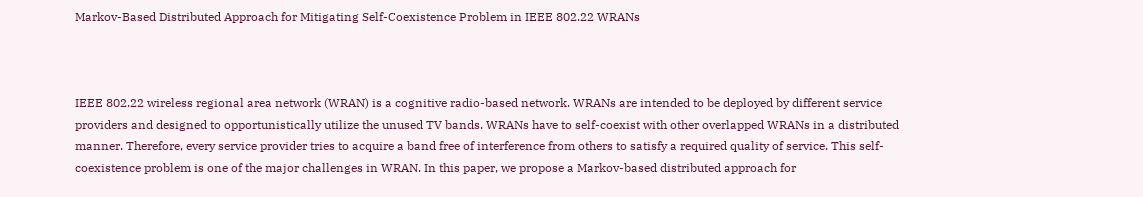Markov-Based Distributed Approach for Mitigating Self-Coexistence Problem in IEEE 802.22 WRANs



IEEE 802.22 wireless regional area network (WRAN) is a cognitive radio-based network. WRANs are intended to be deployed by different service providers and designed to opportunistically utilize the unused TV bands. WRANs have to self-coexist with other overlapped WRANs in a distributed manner. Therefore, every service provider tries to acquire a band free of interference from others to satisfy a required quality of service. This self-coexistence problem is one of the major challenges in WRAN. In this paper, we propose a Markov-based distributed approach for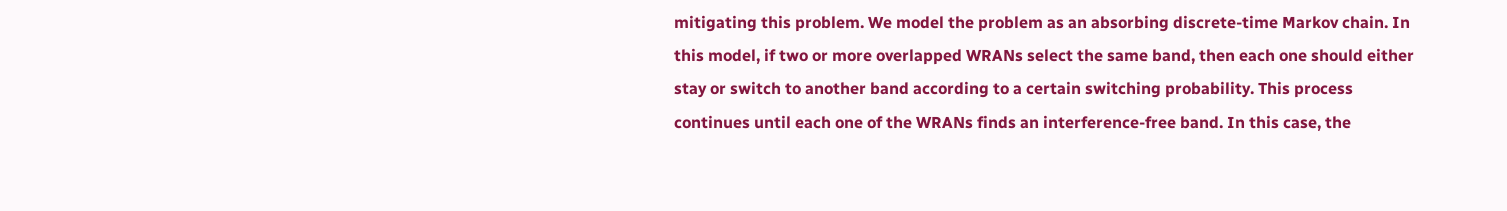mitigating this problem. We model the problem as an absorbing discrete-time Markov chain. In this model, if two or more overlapped WRANs select the same band, then each one should either stay or switch to another band according to a certain switching probability. This process continues until each one of the WRANs finds an interference-free band. In this case, the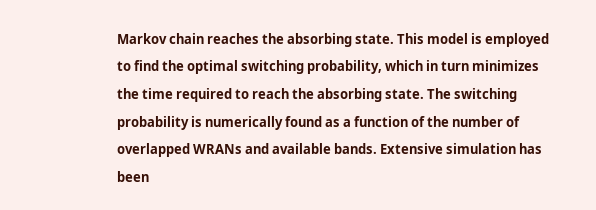Markov chain reaches the absorbing state. This model is employed to find the optimal switching probability, which in turn minimizes the time required to reach the absorbing state. The switching probability is numerically found as a function of the number of overlapped WRANs and available bands. Extensive simulation has been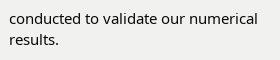conducted to validate our numerical results.